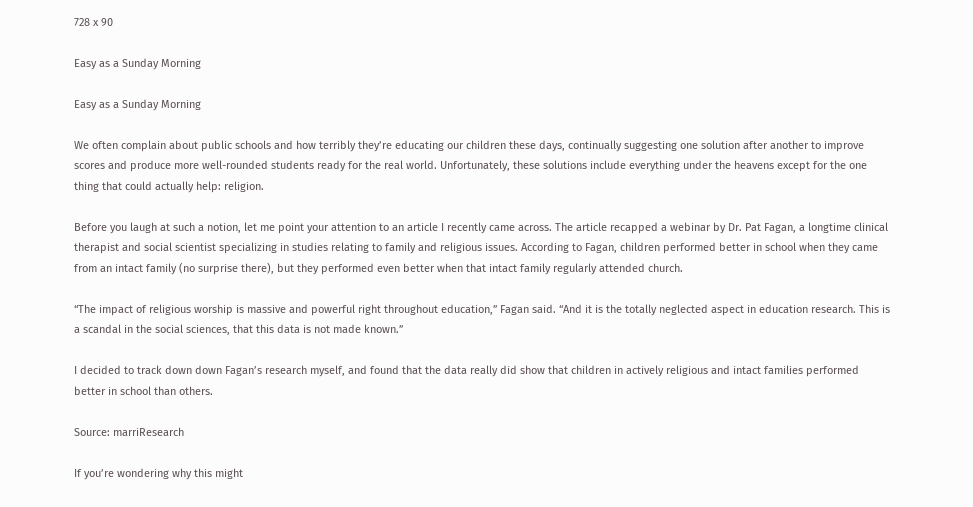728 x 90

Easy as a Sunday Morning

Easy as a Sunday Morning

We often complain about public schools and how terribly they’re educating our children these days, continually suggesting one solution after another to improve scores and produce more well-rounded students ready for the real world. Unfortunately, these solutions include everything under the heavens except for the one thing that could actually help: religion.

Before you laugh at such a notion, let me point your attention to an article I recently came across. The article recapped a webinar by Dr. Pat Fagan, a longtime clinical therapist and social scientist specializing in studies relating to family and religious issues. According to Fagan, children performed better in school when they came from an intact family (no surprise there), but they performed even better when that intact family regularly attended church.

“The impact of religious worship is massive and powerful right throughout education,” Fagan said. “And it is the totally neglected aspect in education research. This is a scandal in the social sciences, that this data is not made known.”

I decided to track down down Fagan’s research myself, and found that the data really did show that children in actively religious and intact families performed better in school than others.

Source: marriResearch

If you’re wondering why this might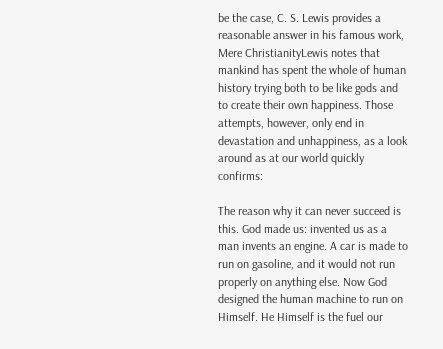be the case, C. S. Lewis provides a reasonable answer in his famous work, Mere ChristianityLewis notes that mankind has spent the whole of human history trying both to be like gods and to create their own happiness. Those attempts, however, only end in devastation and unhappiness, as a look around as at our world quickly confirms:

The reason why it can never succeed is this. God made us: invented us as a man invents an engine. A car is made to run on gasoline, and it would not run properly on anything else. Now God designed the human machine to run on Himself. He Himself is the fuel our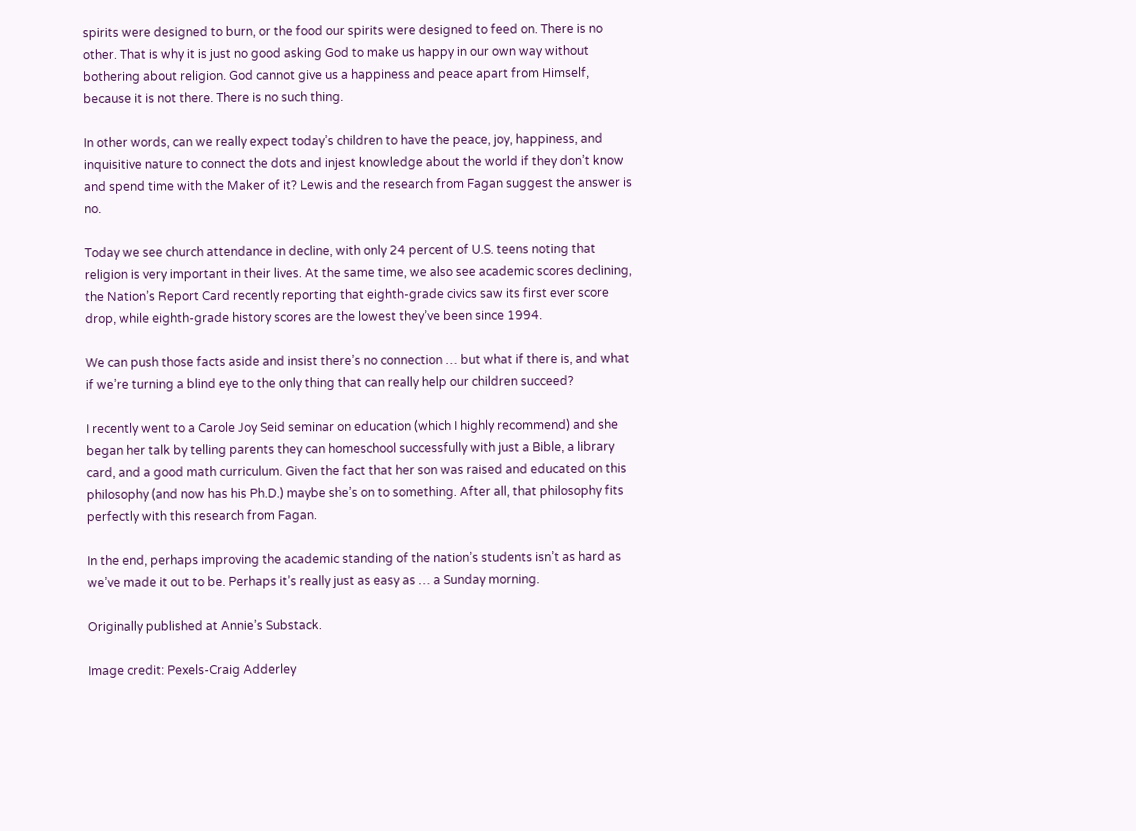spirits were designed to burn, or the food our spirits were designed to feed on. There is no other. That is why it is just no good asking God to make us happy in our own way without bothering about religion. God cannot give us a happiness and peace apart from Himself, because it is not there. There is no such thing.

In other words, can we really expect today’s children to have the peace, joy, happiness, and inquisitive nature to connect the dots and injest knowledge about the world if they don’t know and spend time with the Maker of it? Lewis and the research from Fagan suggest the answer is no.

Today we see church attendance in decline, with only 24 percent of U.S. teens noting that religion is very important in their lives. At the same time, we also see academic scores declining, the Nation’s Report Card recently reporting that eighth-grade civics saw its first ever score drop, while eighth-grade history scores are the lowest they’ve been since 1994.

We can push those facts aside and insist there’s no connection … but what if there is, and what if we’re turning a blind eye to the only thing that can really help our children succeed?

I recently went to a Carole Joy Seid seminar on education (which I highly recommend) and she began her talk by telling parents they can homeschool successfully with just a Bible, a library card, and a good math curriculum. Given the fact that her son was raised and educated on this philosophy (and now has his Ph.D.) maybe she’s on to something. After all, that philosophy fits perfectly with this research from Fagan.

In the end, perhaps improving the academic standing of the nation’s students isn’t as hard as we’ve made it out to be. Perhaps it’s really just as easy as … a Sunday morning.

Originally published at Annie’s Substack.

Image credit: Pexels-Craig Adderley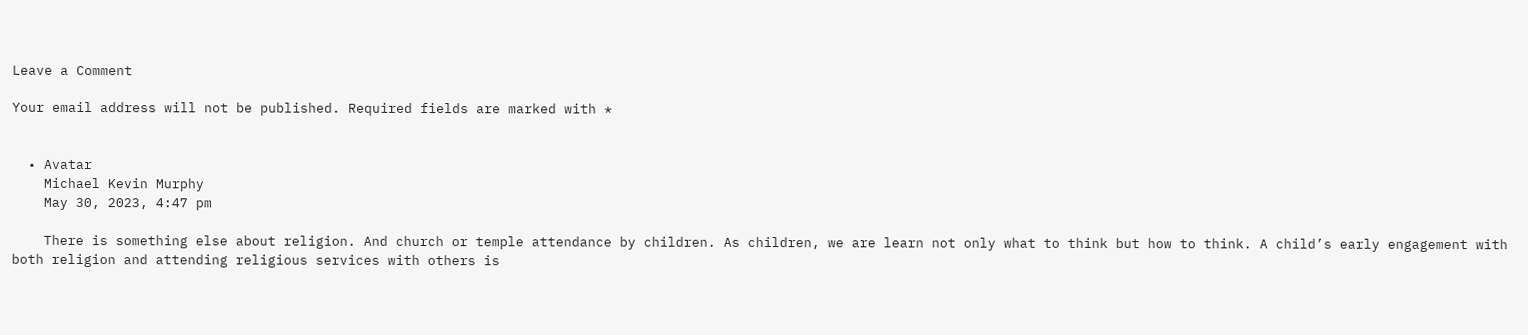Leave a Comment

Your email address will not be published. Required fields are marked with *


  • Avatar
    Michael Kevin Murphy
    May 30, 2023, 4:47 pm

    There is something else about religion. And church or temple attendance by children. As children, we are learn not only what to think but how to think. A child’s early engagement with both religion and attending religious services with others is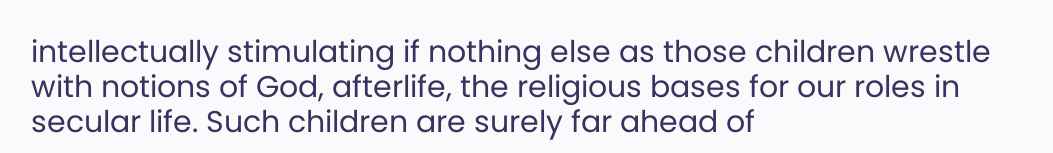intellectually stimulating if nothing else as those children wrestle with notions of God, afterlife, the religious bases for our roles in secular life. Such children are surely far ahead of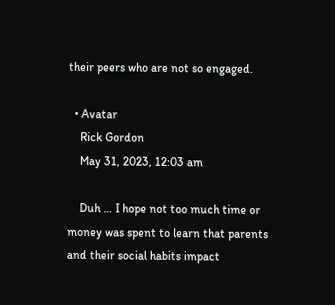their peers who are not so engaged.

  • Avatar
    Rick Gordon
    May 31, 2023, 12:03 am

    Duh … I hope not too much time or money was spent to learn that parents and their social habits impact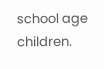school age children.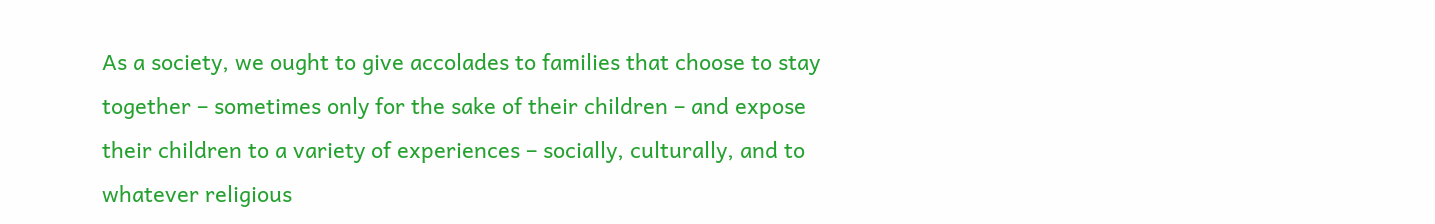As a society, we ought to give accolades to families that choose to stay together – sometimes only for the sake of their children – and expose their children to a variety of experiences – socially, culturally, and to whatever religious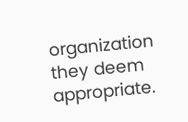organization they deem appropriate.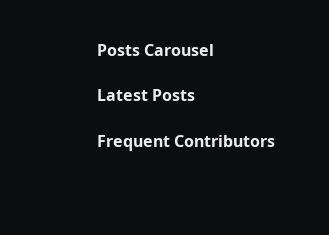Posts Carousel

Latest Posts

Frequent Contributors